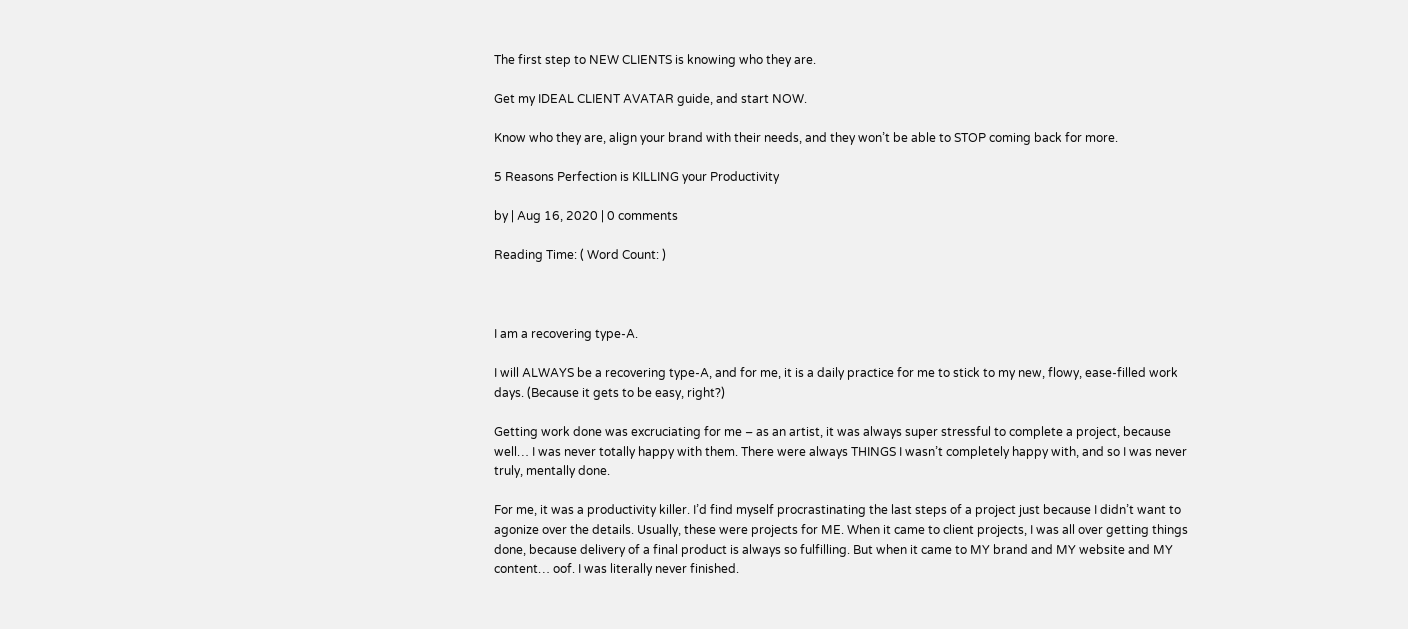The first step to NEW CLIENTS is knowing who they are.

Get my IDEAL CLIENT AVATAR guide, and start NOW.

Know who they are, align your brand with their needs, and they won’t be able to STOP coming back for more.

5 Reasons Perfection is KILLING your Productivity

by | Aug 16, 2020 | 0 comments

Reading Time: ( Word Count: )



I am a recovering type-A.

I will ALWAYS be a recovering type-A, and for me, it is a daily practice for me to stick to my new, flowy, ease-filled work days. (Because it gets to be easy, right?)

Getting work done was excruciating for me – as an artist, it was always super stressful to complete a project, because well… I was never totally happy with them. There were always THINGS I wasn’t completely happy with, and so I was never truly, mentally done.

For me, it was a productivity killer. I’d find myself procrastinating the last steps of a project just because I didn’t want to agonize over the details. Usually, these were projects for ME. When it came to client projects, I was all over getting things done, because delivery of a final product is always so fulfilling. But when it came to MY brand and MY website and MY content… oof. I was literally never finished.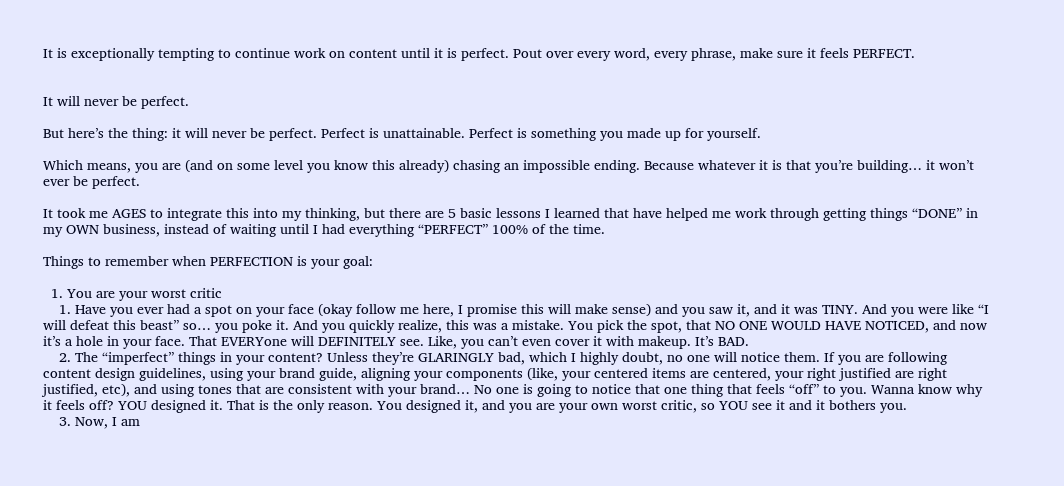It is exceptionally tempting to continue work on content until it is perfect. Pout over every word, every phrase, make sure it feels PERFECT.


It will never be perfect.

But here’s the thing: it will never be perfect. Perfect is unattainable. Perfect is something you made up for yourself.

Which means, you are (and on some level you know this already) chasing an impossible ending. Because whatever it is that you’re building… it won’t ever be perfect.

It took me AGES to integrate this into my thinking, but there are 5 basic lessons I learned that have helped me work through getting things “DONE” in my OWN business, instead of waiting until I had everything “PERFECT” 100% of the time.

Things to remember when PERFECTION is your goal:

  1. You are your worst critic
    1. Have you ever had a spot on your face (okay follow me here, I promise this will make sense) and you saw it, and it was TINY. And you were like “I will defeat this beast” so… you poke it. And you quickly realize, this was a mistake. You pick the spot, that NO ONE WOULD HAVE NOTICED, and now it’s a hole in your face. That EVERYone will DEFINITELY see. Like, you can’t even cover it with makeup. It’s BAD.
    2. The “imperfect” things in your content? Unless they’re GLARINGLY bad, which I highly doubt, no one will notice them. If you are following content design guidelines, using your brand guide, aligning your components (like, your centered items are centered, your right justified are right justified, etc), and using tones that are consistent with your brand… No one is going to notice that one thing that feels “off” to you. Wanna know why it feels off? YOU designed it. That is the only reason. You designed it, and you are your own worst critic, so YOU see it and it bothers you.
    3. Now, I am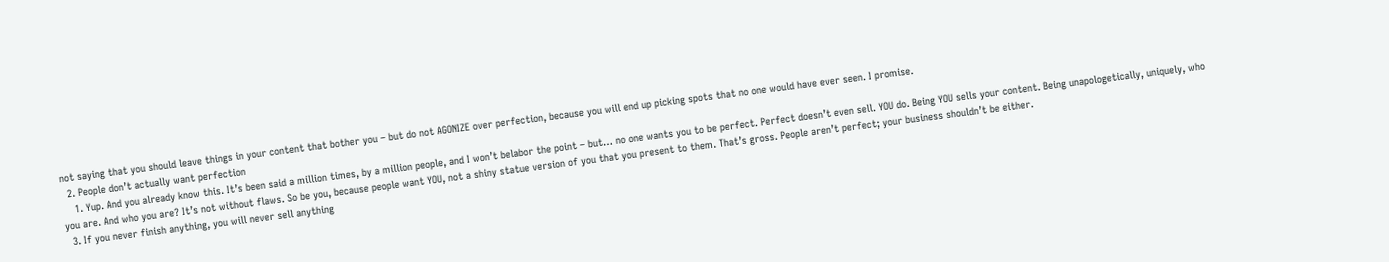not saying that you should leave things in your content that bother you – but do not AGONIZE over perfection, because you will end up picking spots that no one would have ever seen. I promise.
  2. People don’t actually want perfection
    1. Yup. And you already know this. It’s been said a million times, by a million people, and I won’t belabor the point – but… no one wants you to be perfect. Perfect doesn’t even sell. YOU do. Being YOU sells your content. Being unapologetically, uniquely, who you are. And who you are? It’s not without flaws. So be you, because people want YOU, not a shiny statue version of you that you present to them. That’s gross. People aren’t perfect; your business shouldn’t be either.
  3. If you never finish anything, you will never sell anything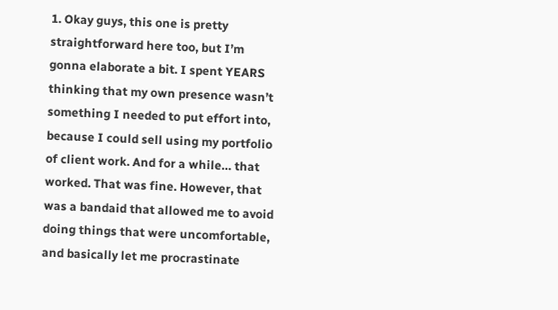1. Okay guys, this one is pretty straightforward here too, but I’m gonna elaborate a bit. I spent YEARS thinking that my own presence wasn’t something I needed to put effort into, because I could sell using my portfolio of client work. And for a while… that worked. That was fine. However, that was a bandaid that allowed me to avoid doing things that were uncomfortable, and basically let me procrastinate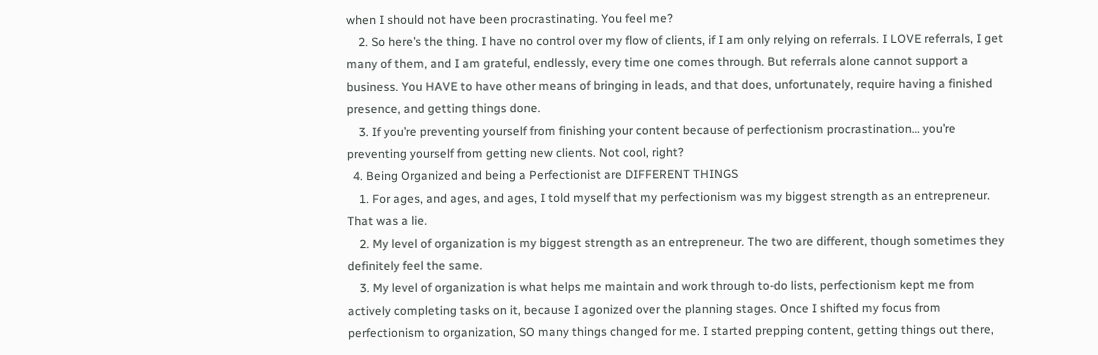when I should not have been procrastinating. You feel me?
    2. So here’s the thing. I have no control over my flow of clients, if I am only relying on referrals. I LOVE referrals, I get many of them, and I am grateful, endlessly, every time one comes through. But referrals alone cannot support a business. You HAVE to have other means of bringing in leads, and that does, unfortunately, require having a finished presence, and getting things done.
    3. If you’re preventing yourself from finishing your content because of perfectionism procrastination… you’re preventing yourself from getting new clients. Not cool, right?
  4. Being Organized and being a Perfectionist are DIFFERENT THINGS
    1. For ages, and ages, and ages, I told myself that my perfectionism was my biggest strength as an entrepreneur. That was a lie.
    2. My level of organization is my biggest strength as an entrepreneur. The two are different, though sometimes they definitely feel the same.
    3. My level of organization is what helps me maintain and work through to-do lists, perfectionism kept me from actively completing tasks on it, because I agonized over the planning stages. Once I shifted my focus from perfectionism to organization, SO many things changed for me. I started prepping content, getting things out there,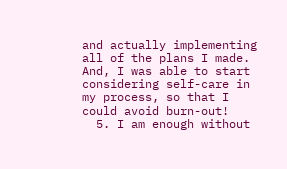and actually implementing all of the plans I made. And, I was able to start considering self-care in my process, so that I could avoid burn-out!
  5. I am enough without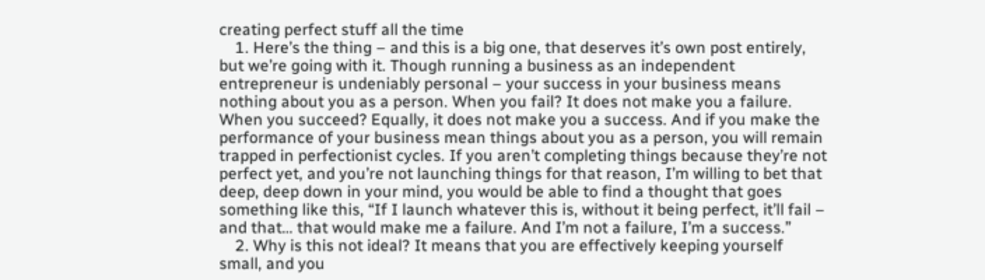creating perfect stuff all the time
    1. Here’s the thing – and this is a big one, that deserves it’s own post entirely, but we’re going with it. Though running a business as an independent entrepreneur is undeniably personal – your success in your business means nothing about you as a person. When you fail? It does not make you a failure. When you succeed? Equally, it does not make you a success. And if you make the performance of your business mean things about you as a person, you will remain trapped in perfectionist cycles. If you aren’t completing things because they’re not perfect yet, and you’re not launching things for that reason, I’m willing to bet that deep, deep down in your mind, you would be able to find a thought that goes something like this, “If I launch whatever this is, without it being perfect, it’ll fail – and that… that would make me a failure. And I’m not a failure, I’m a success.”
    2. Why is this not ideal? It means that you are effectively keeping yourself small, and you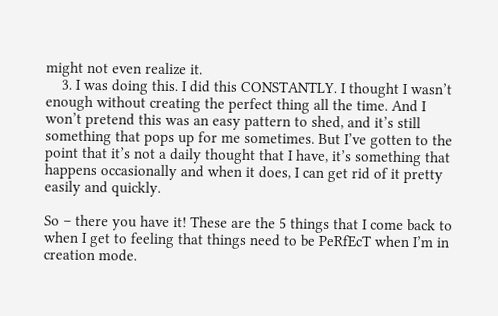might not even realize it.
    3. I was doing this. I did this CONSTANTLY. I thought I wasn’t enough without creating the perfect thing all the time. And I won’t pretend this was an easy pattern to shed, and it’s still something that pops up for me sometimes. But I’ve gotten to the point that it’s not a daily thought that I have, it’s something that happens occasionally and when it does, I can get rid of it pretty easily and quickly.

So – there you have it! These are the 5 things that I come back to when I get to feeling that things need to be PeRfEcT when I’m in creation mode.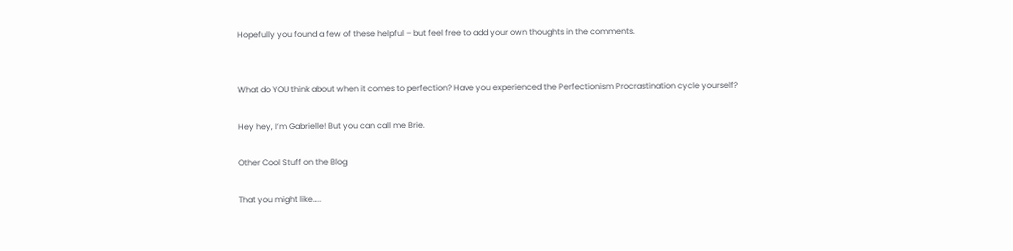Hopefully you found a few of these helpful – but feel free to add your own thoughts in the comments.


What do YOU think about when it comes to perfection? Have you experienced the Perfectionism Procrastination cycle yourself?

Hey hey, I’m Gabrielle! But you can call me Brie.

Other Cool Stuff on the Blog

That you might like…..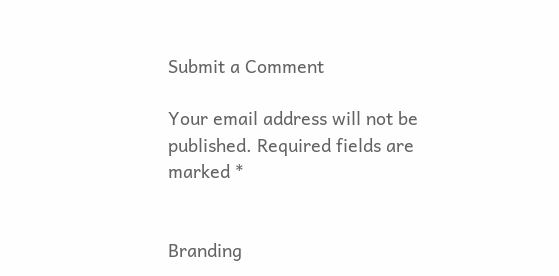Submit a Comment

Your email address will not be published. Required fields are marked *


Branding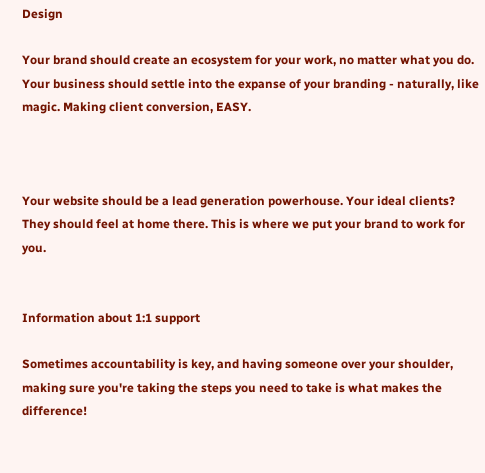Design

Your brand should create an ecosystem for your work, no matter what you do. Your business should settle into the expanse of your branding - naturally, like magic. Making client conversion, EASY.



Your website should be a lead generation powerhouse. Your ideal clients? They should feel at home there. This is where we put your brand to work for you.


Information about 1:1 support

Sometimes accountability is key, and having someone over your shoulder, making sure you're taking the steps you need to take is what makes the difference!